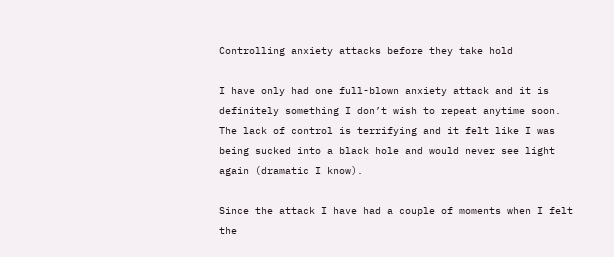Controlling anxiety attacks before they take hold

I have only had one full-blown anxiety attack and it is definitely something I don’t wish to repeat anytime soon. The lack of control is terrifying and it felt like I was being sucked into a black hole and would never see light again (dramatic I know).

Since the attack I have had a couple of moments when I felt the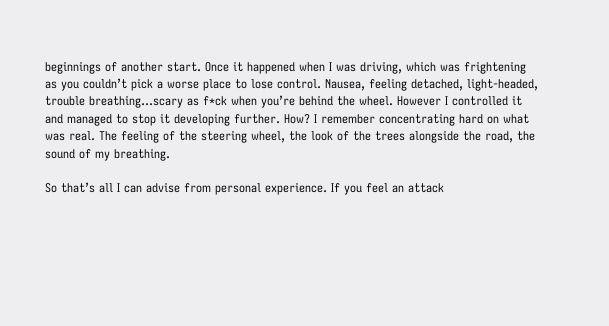beginnings of another start. Once it happened when I was driving, which was frightening as you couldn’t pick a worse place to lose control. Nausea, feeling detached, light-headed, trouble breathing…scary as f*ck when you’re behind the wheel. However I controlled it and managed to stop it developing further. How? I remember concentrating hard on what was real. The feeling of the steering wheel, the look of the trees alongside the road, the sound of my breathing.

So that’s all I can advise from personal experience. If you feel an attack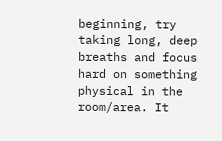beginning, try taking long, deep breaths and focus hard on something physical in the room/area. It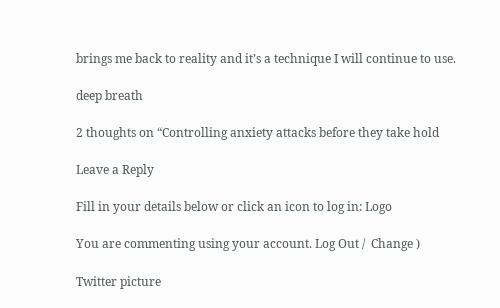brings me back to reality and it’s a technique I will continue to use.

deep breath

2 thoughts on “Controlling anxiety attacks before they take hold

Leave a Reply

Fill in your details below or click an icon to log in: Logo

You are commenting using your account. Log Out /  Change )

Twitter picture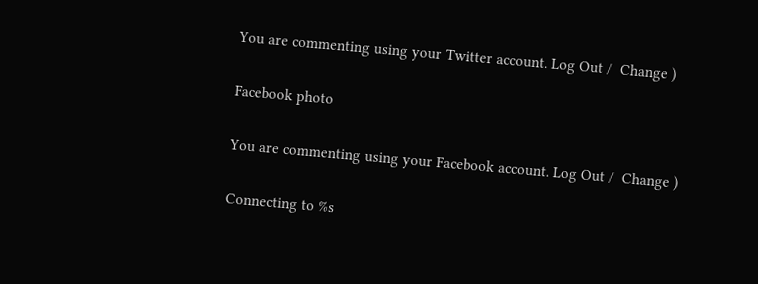You are commenting using your Twitter account. Log Out /  Change )

Facebook photo

You are commenting using your Facebook account. Log Out /  Change )

Connecting to %s